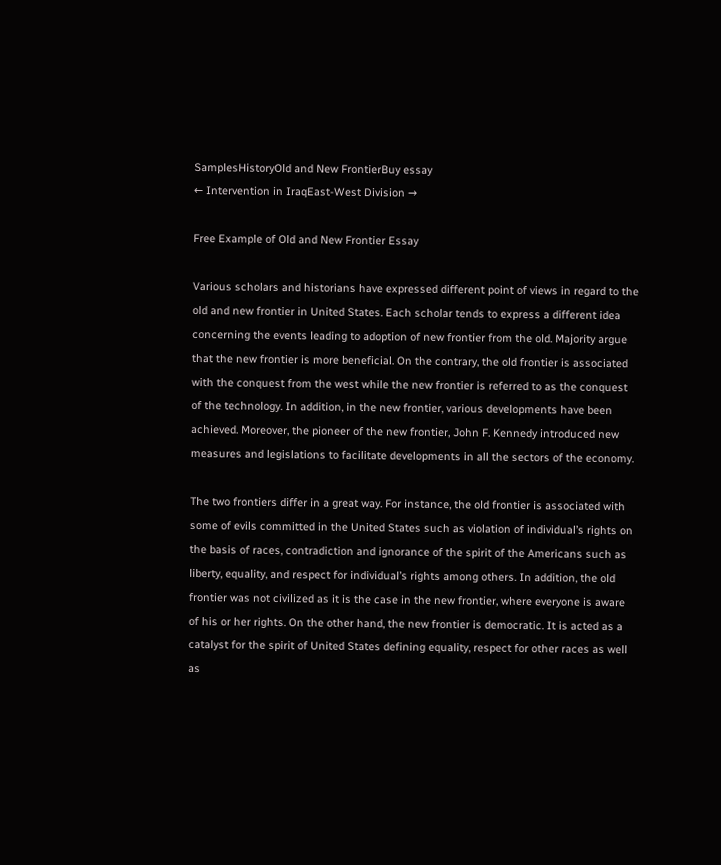SamplesHistoryOld and New FrontierBuy essay
← Intervention in IraqEast-West Division →

Free Example of Old and New Frontier Essay

Various scholars and historians have expressed different point of views in regard to the old and new frontier in United States. Each scholar tends to express a different idea concerning the events leading to adoption of new frontier from the old. Majority argue that the new frontier is more beneficial. On the contrary, the old frontier is associated with the conquest from the west while the new frontier is referred to as the conquest of the technology. In addition, in the new frontier, various developments have been achieved. Moreover, the pioneer of the new frontier, John F. Kennedy introduced new measures and legislations to facilitate developments in all the sectors of the economy.

The two frontiers differ in a great way. For instance, the old frontier is associated with some of evils committed in the United States such as violation of individual’s rights on the basis of races, contradiction and ignorance of the spirit of the Americans such as liberty, equality, and respect for individual’s rights among others. In addition, the old frontier was not civilized as it is the case in the new frontier, where everyone is aware of his or her rights. On the other hand, the new frontier is democratic. It is acted as a catalyst for the spirit of United States defining equality, respect for other races as well as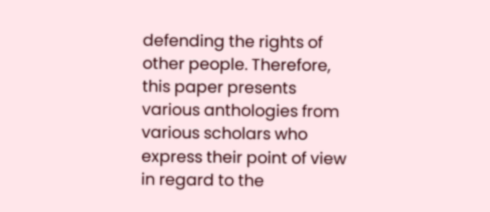defending the rights of other people. Therefore, this paper presents various anthologies from various scholars who express their point of view in regard to the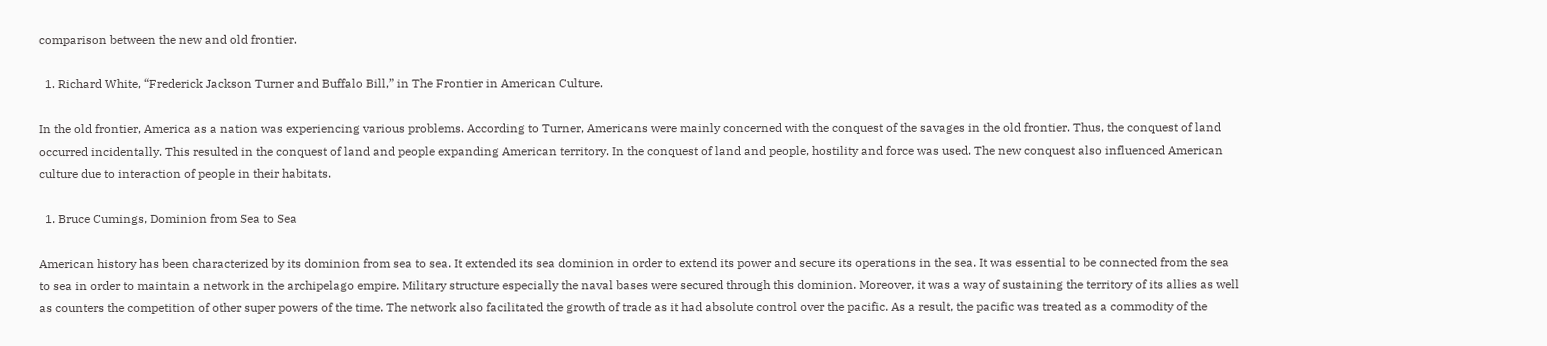comparison between the new and old frontier.

  1. Richard White, “Frederick Jackson Turner and Buffalo Bill,” in The Frontier in American Culture.

In the old frontier, America as a nation was experiencing various problems. According to Turner, Americans were mainly concerned with the conquest of the savages in the old frontier. Thus, the conquest of land occurred incidentally. This resulted in the conquest of land and people expanding American territory. In the conquest of land and people, hostility and force was used. The new conquest also influenced American culture due to interaction of people in their habitats.

  1. Bruce Cumings, Dominion from Sea to Sea

American history has been characterized by its dominion from sea to sea. It extended its sea dominion in order to extend its power and secure its operations in the sea. It was essential to be connected from the sea to sea in order to maintain a network in the archipelago empire. Military structure especially the naval bases were secured through this dominion. Moreover, it was a way of sustaining the territory of its allies as well as counters the competition of other super powers of the time. The network also facilitated the growth of trade as it had absolute control over the pacific. As a result, the pacific was treated as a commodity of the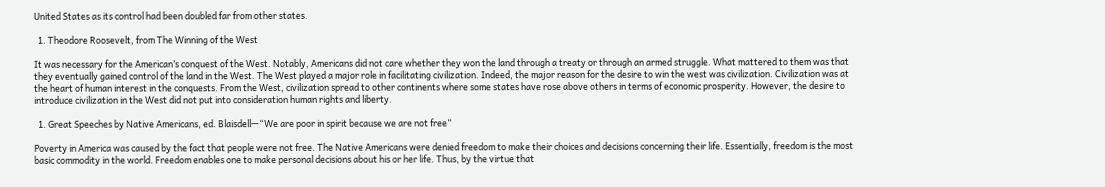United States as its control had been doubled far from other states.

  1. Theodore Roosevelt, from The Winning of the West

It was necessary for the American’s conquest of the West. Notably, Americans did not care whether they won the land through a treaty or through an armed struggle. What mattered to them was that they eventually gained control of the land in the West. The West played a major role in facilitating civilization. Indeed, the major reason for the desire to win the west was civilization. Civilization was at the heart of human interest in the conquests. From the West, civilization spread to other continents where some states have rose above others in terms of economic prosperity. However, the desire to introduce civilization in the West did not put into consideration human rights and liberty.

  1. Great Speeches by Native Americans, ed. Blaisdell—“We are poor in spirit because we are not free”

Poverty in America was caused by the fact that people were not free. The Native Americans were denied freedom to make their choices and decisions concerning their life. Essentially, freedom is the most basic commodity in the world. Freedom enables one to make personal decisions about his or her life. Thus, by the virtue that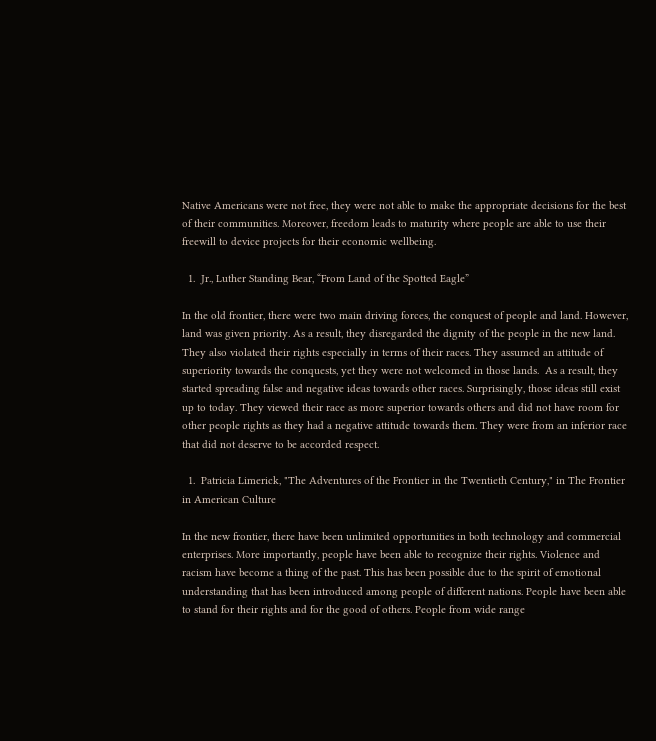Native Americans were not free, they were not able to make the appropriate decisions for the best of their communities. Moreover, freedom leads to maturity where people are able to use their freewill to device projects for their economic wellbeing.

  1.  Jr., Luther Standing Bear, “From Land of the Spotted Eagle”

In the old frontier, there were two main driving forces, the conquest of people and land. However, land was given priority. As a result, they disregarded the dignity of the people in the new land. They also violated their rights especially in terms of their races. They assumed an attitude of superiority towards the conquests, yet they were not welcomed in those lands.  As a result, they started spreading false and negative ideas towards other races. Surprisingly, those ideas still exist up to today. They viewed their race as more superior towards others and did not have room for other people rights as they had a negative attitude towards them. They were from an inferior race that did not deserve to be accorded respect.

  1.  Patricia Limerick, "The Adventures of the Frontier in the Twentieth Century," in The Frontier in American Culture

In the new frontier, there have been unlimited opportunities in both technology and commercial enterprises. More importantly, people have been able to recognize their rights. Violence and racism have become a thing of the past. This has been possible due to the spirit of emotional understanding that has been introduced among people of different nations. People have been able to stand for their rights and for the good of others. People from wide range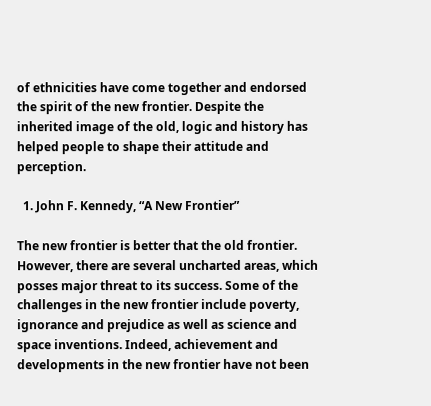of ethnicities have come together and endorsed the spirit of the new frontier. Despite the inherited image of the old, logic and history has helped people to shape their attitude and perception.

  1. John F. Kennedy, “A New Frontier”

The new frontier is better that the old frontier. However, there are several uncharted areas, which posses major threat to its success. Some of the challenges in the new frontier include poverty, ignorance and prejudice as well as science and space inventions. Indeed, achievement and developments in the new frontier have not been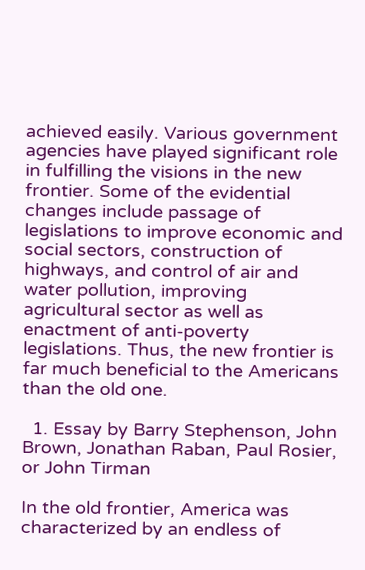achieved easily. Various government agencies have played significant role in fulfilling the visions in the new frontier. Some of the evidential changes include passage of legislations to improve economic and social sectors, construction of highways, and control of air and water pollution, improving agricultural sector as well as enactment of anti-poverty legislations. Thus, the new frontier is far much beneficial to the Americans than the old one.

  1. Essay by Barry Stephenson, John Brown, Jonathan Raban, Paul Rosier, or John Tirman

In the old frontier, America was characterized by an endless of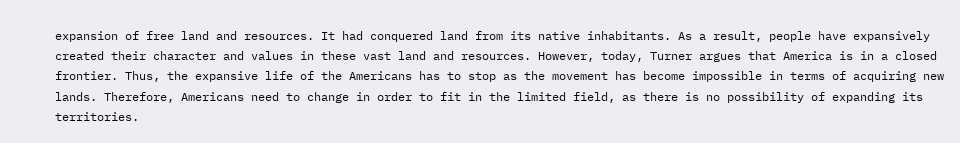expansion of free land and resources. It had conquered land from its native inhabitants. As a result, people have expansively created their character and values in these vast land and resources. However, today, Turner argues that America is in a closed frontier. Thus, the expansive life of the Americans has to stop as the movement has become impossible in terms of acquiring new lands. Therefore, Americans need to change in order to fit in the limited field, as there is no possibility of expanding its territories.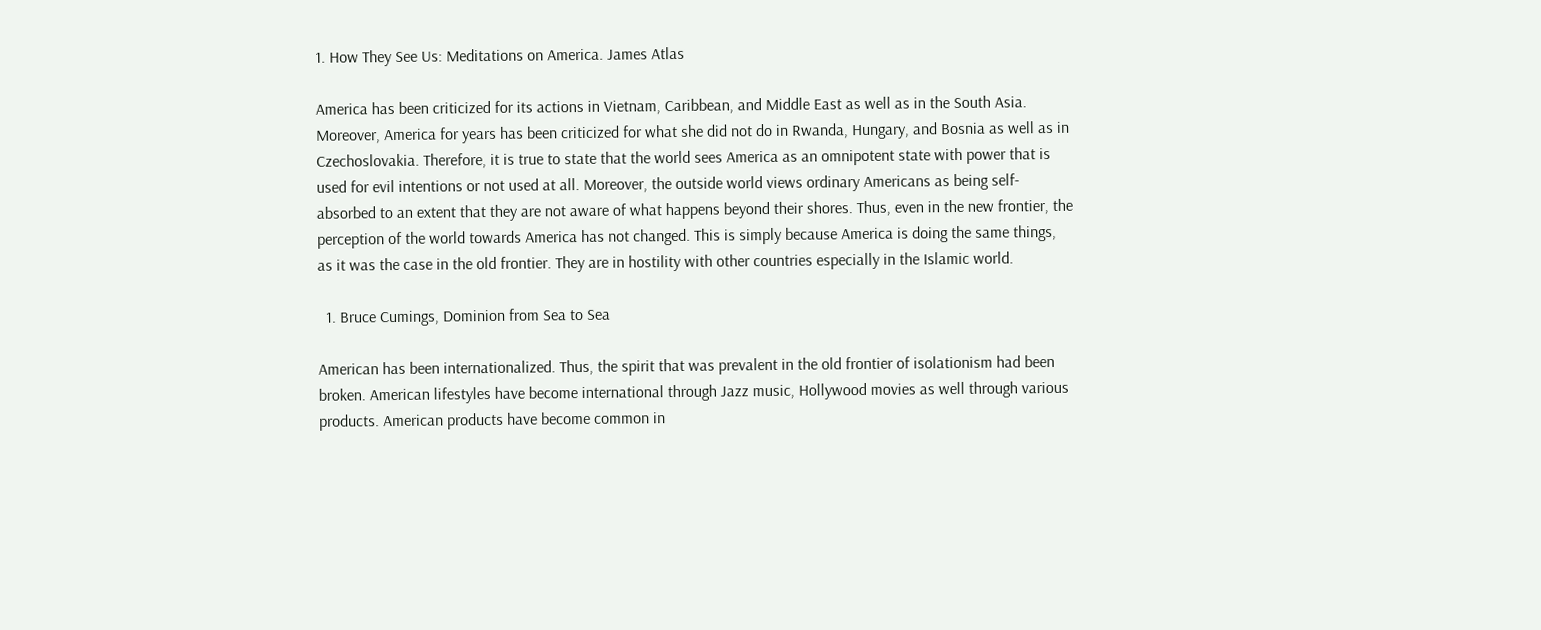1. How They See Us: Meditations on America. James Atlas

America has been criticized for its actions in Vietnam, Caribbean, and Middle East as well as in the South Asia. Moreover, America for years has been criticized for what she did not do in Rwanda, Hungary, and Bosnia as well as in Czechoslovakia. Therefore, it is true to state that the world sees America as an omnipotent state with power that is used for evil intentions or not used at all. Moreover, the outside world views ordinary Americans as being self-absorbed to an extent that they are not aware of what happens beyond their shores. Thus, even in the new frontier, the perception of the world towards America has not changed. This is simply because America is doing the same things, as it was the case in the old frontier. They are in hostility with other countries especially in the Islamic world.

  1. Bruce Cumings, Dominion from Sea to Sea

American has been internationalized. Thus, the spirit that was prevalent in the old frontier of isolationism had been broken. American lifestyles have become international through Jazz music, Hollywood movies as well through various products. American products have become common in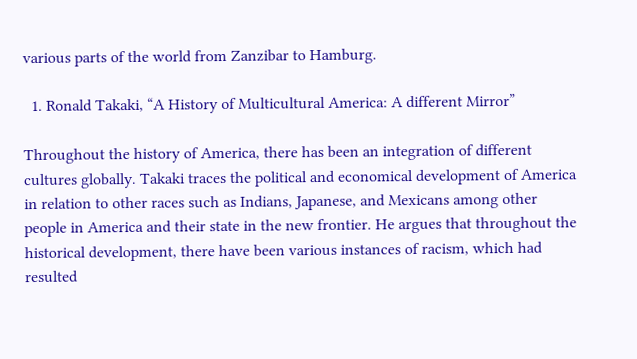various parts of the world from Zanzibar to Hamburg.

  1. Ronald Takaki, “A History of Multicultural America: A different Mirror”

Throughout the history of America, there has been an integration of different cultures globally. Takaki traces the political and economical development of America in relation to other races such as Indians, Japanese, and Mexicans among other people in America and their state in the new frontier. He argues that throughout the historical development, there have been various instances of racism, which had resulted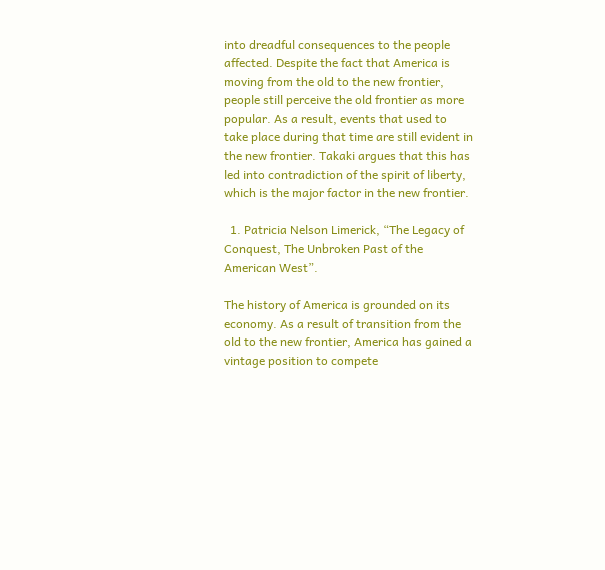into dreadful consequences to the people affected. Despite the fact that America is moving from the old to the new frontier, people still perceive the old frontier as more popular. As a result, events that used to take place during that time are still evident in the new frontier. Takaki argues that this has led into contradiction of the spirit of liberty, which is the major factor in the new frontier.

  1. Patricia Nelson Limerick, “The Legacy of Conquest, The Unbroken Past of the American West”.

The history of America is grounded on its economy. As a result of transition from the old to the new frontier, America has gained a vintage position to compete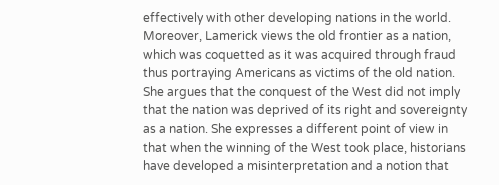effectively with other developing nations in the world. Moreover, Lamerick views the old frontier as a nation, which was coquetted as it was acquired through fraud thus portraying Americans as victims of the old nation. She argues that the conquest of the West did not imply that the nation was deprived of its right and sovereignty as a nation. She expresses a different point of view in that when the winning of the West took place, historians have developed a misinterpretation and a notion that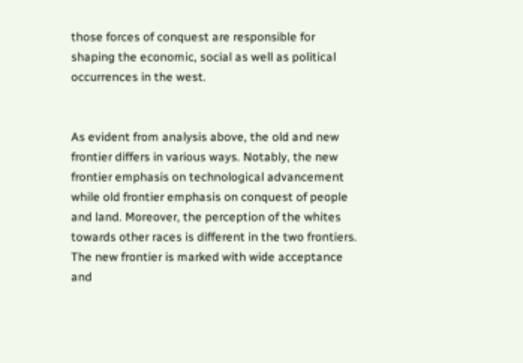those forces of conquest are responsible for shaping the economic, social as well as political occurrences in the west.


As evident from analysis above, the old and new frontier differs in various ways. Notably, the new frontier emphasis on technological advancement while old frontier emphasis on conquest of people and land. Moreover, the perception of the whites towards other races is different in the two frontiers. The new frontier is marked with wide acceptance and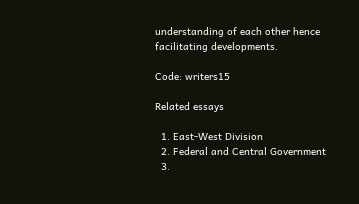understanding of each other hence facilitating developments.

Code: writers15

Related essays

  1. East-West Division
  2. Federal and Central Government
  3.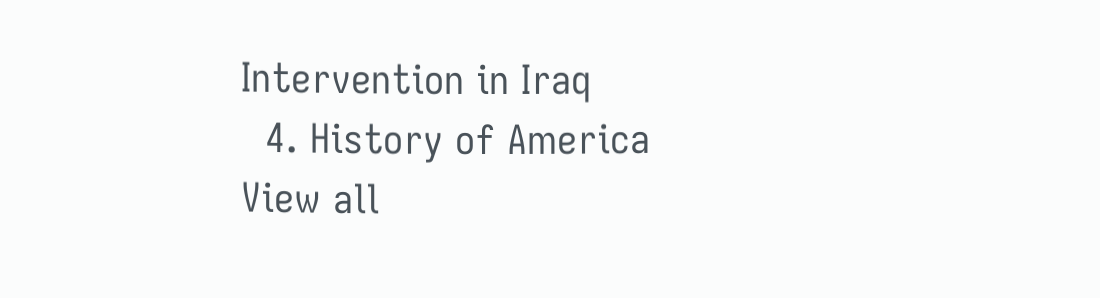Intervention in Iraq
  4. History of America
View all